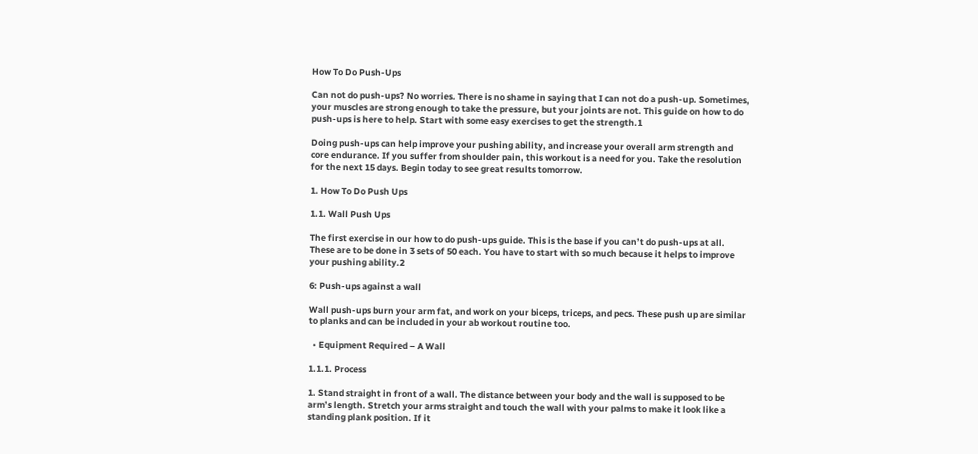How To Do Push-Ups

Can not do push-ups? No worries. There is no shame in saying that I can not do a push-up. Sometimes, your muscles are strong enough to take the pressure, but your joints are not. This guide on how to do push-ups is here to help. Start with some easy exercises to get the strength.1

Doing push-ups can help improve your pushing ability, and increase your overall arm strength and core endurance. If you suffer from shoulder pain, this workout is a need for you. Take the resolution for the next 15 days. Begin today to see great results tomorrow.

1. How To Do Push Ups

1.1. Wall Push Ups

The first exercise in our how to do push-ups guide. This is the base if you can’t do push-ups at all. These are to be done in 3 sets of 50 each. You have to start with so much because it helps to improve your pushing ability.2

6: Push-ups against a wall

Wall push-ups burn your arm fat, and work on your biceps, triceps, and pecs. These push up are similar to planks and can be included in your ab workout routine too.

  • Equipment Required – A Wall

1.1.1. Process

1. Stand straight in front of a wall. The distance between your body and the wall is supposed to be arm’s length. Stretch your arms straight and touch the wall with your palms to make it look like a standing plank position. If it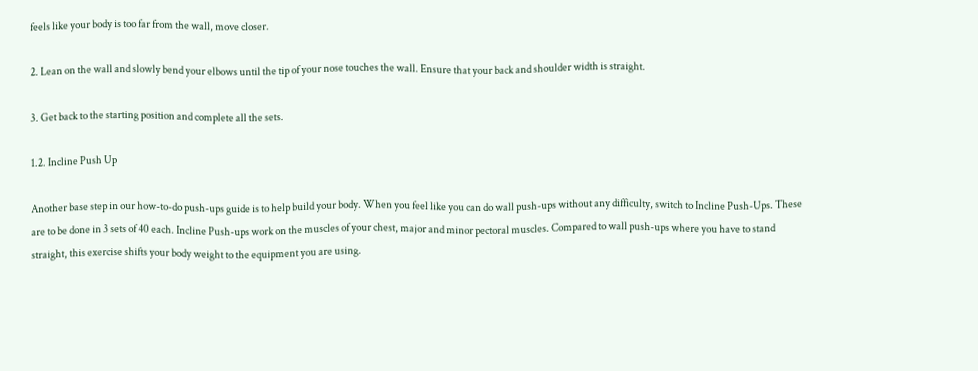feels like your body is too far from the wall, move closer.

2. Lean on the wall and slowly bend your elbows until the tip of your nose touches the wall. Ensure that your back and shoulder width is straight.

3. Get back to the starting position and complete all the sets.

1.2. Incline Push Up

Another base step in our how-to-do push-ups guide is to help build your body. When you feel like you can do wall push-ups without any difficulty, switch to Incline Push-Ups. These are to be done in 3 sets of 40 each. Incline Push-ups work on the muscles of your chest, major and minor pectoral muscles. Compared to wall push-ups where you have to stand straight, this exercise shifts your body weight to the equipment you are using.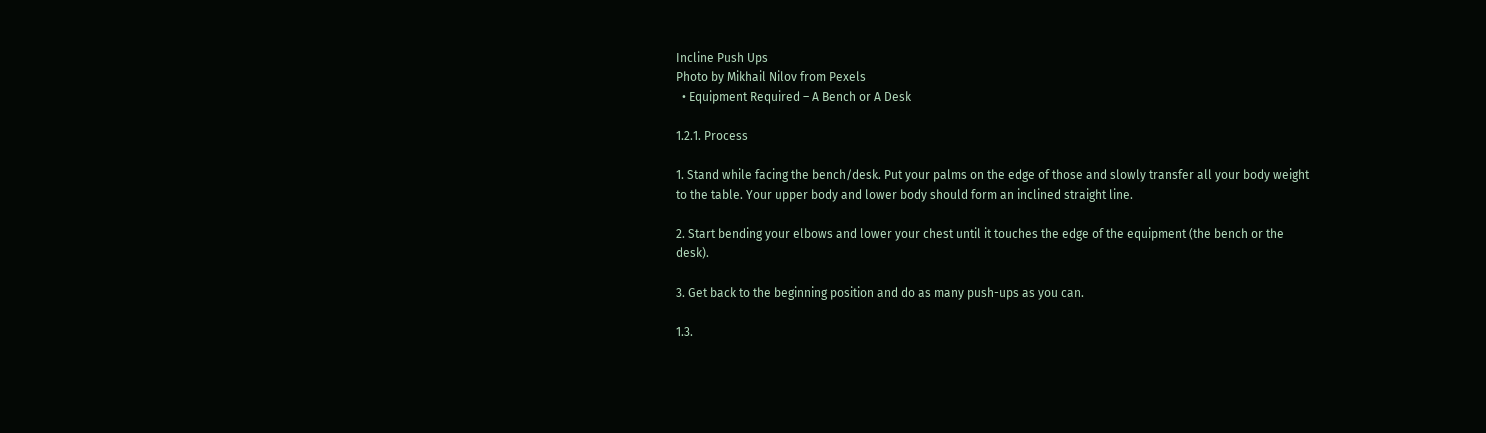Incline Push Ups
Photo by Mikhail Nilov from Pexels
  • Equipment Required – A Bench or A Desk

1.2.1. Process

1. Stand while facing the bench/desk. Put your palms on the edge of those and slowly transfer all your body weight to the table. Your upper body and lower body should form an inclined straight line.

2. Start bending your elbows and lower your chest until it touches the edge of the equipment (the bench or the desk).

3. Get back to the beginning position and do as many push-ups as you can.

1.3.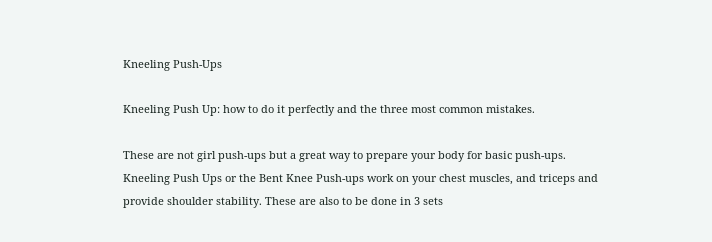Kneeling Push-Ups

Kneeling Push Up: how to do it perfectly and the three most common mistakes.

These are not girl push-ups but a great way to prepare your body for basic push-ups. Kneeling Push Ups or the Bent Knee Push-ups work on your chest muscles, and triceps and provide shoulder stability. These are also to be done in 3 sets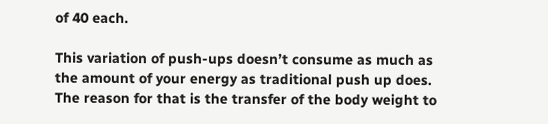of 40 each.

This variation of push-ups doesn’t consume as much as the amount of your energy as traditional push up does. The reason for that is the transfer of the body weight to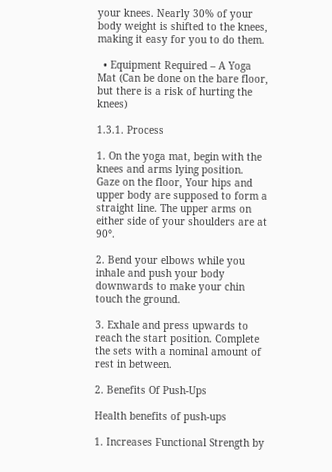your knees. Nearly 30% of your body weight is shifted to the knees, making it easy for you to do them.

  • Equipment Required – A Yoga Mat (Can be done on the bare floor, but there is a risk of hurting the knees)

1.3.1. Process

1. On the yoga mat, begin with the knees and arms lying position. Gaze on the floor, Your hips and upper body are supposed to form a straight line. The upper arms on either side of your shoulders are at 90°.

2. Bend your elbows while you inhale and push your body downwards to make your chin touch the ground.

3. Exhale and press upwards to reach the start position. Complete the sets with a nominal amount of rest in between.

2. Benefits Of Push-Ups

Health benefits of push-ups

1. Increases Functional Strength by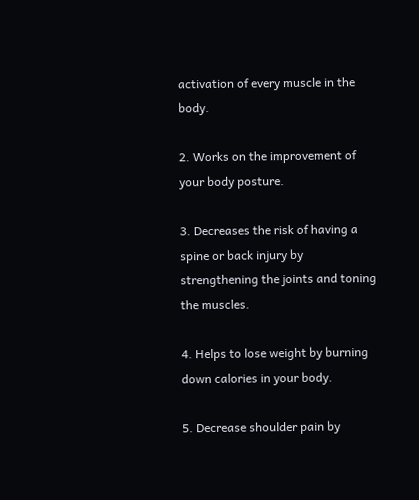activation of every muscle in the body.

2. Works on the improvement of your body posture.

3. Decreases the risk of having a spine or back injury by strengthening the joints and toning the muscles.

4. Helps to lose weight by burning down calories in your body.

5. Decrease shoulder pain by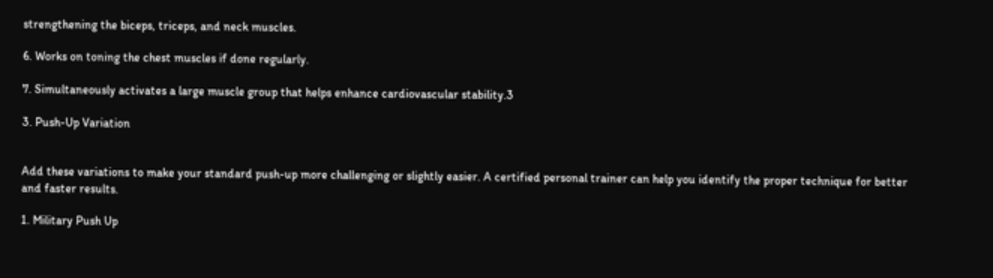strengthening the biceps, triceps, and neck muscles.

6. Works on toning the chest muscles if done regularly.

7. Simultaneously activates a large muscle group that helps enhance cardiovascular stability.3

3. Push-Up Variation


Add these variations to make your standard push-up more challenging or slightly easier. A certified personal trainer can help you identify the proper technique for better and faster results.

1. Military Push Up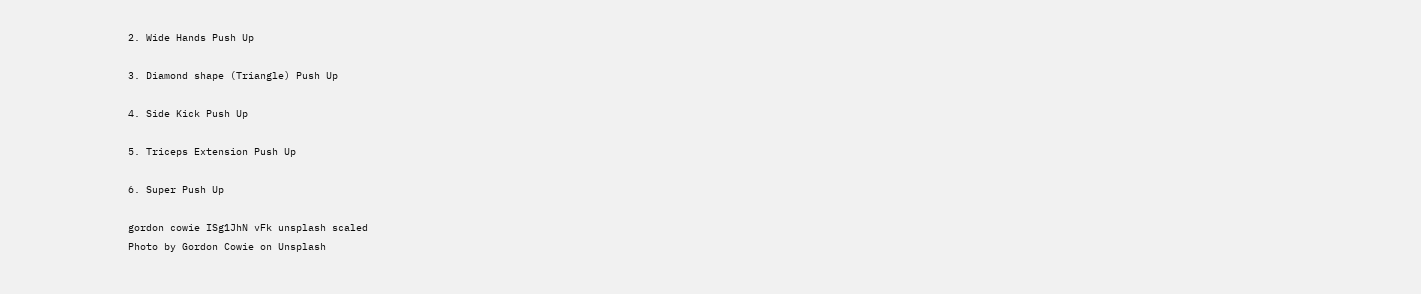2. Wide Hands Push Up

3. Diamond shape (Triangle) Push Up

4. Side Kick Push Up

5. Triceps Extension Push Up

6. Super Push Up

gordon cowie ISg1JhN vFk unsplash scaled
Photo by Gordon Cowie on Unsplash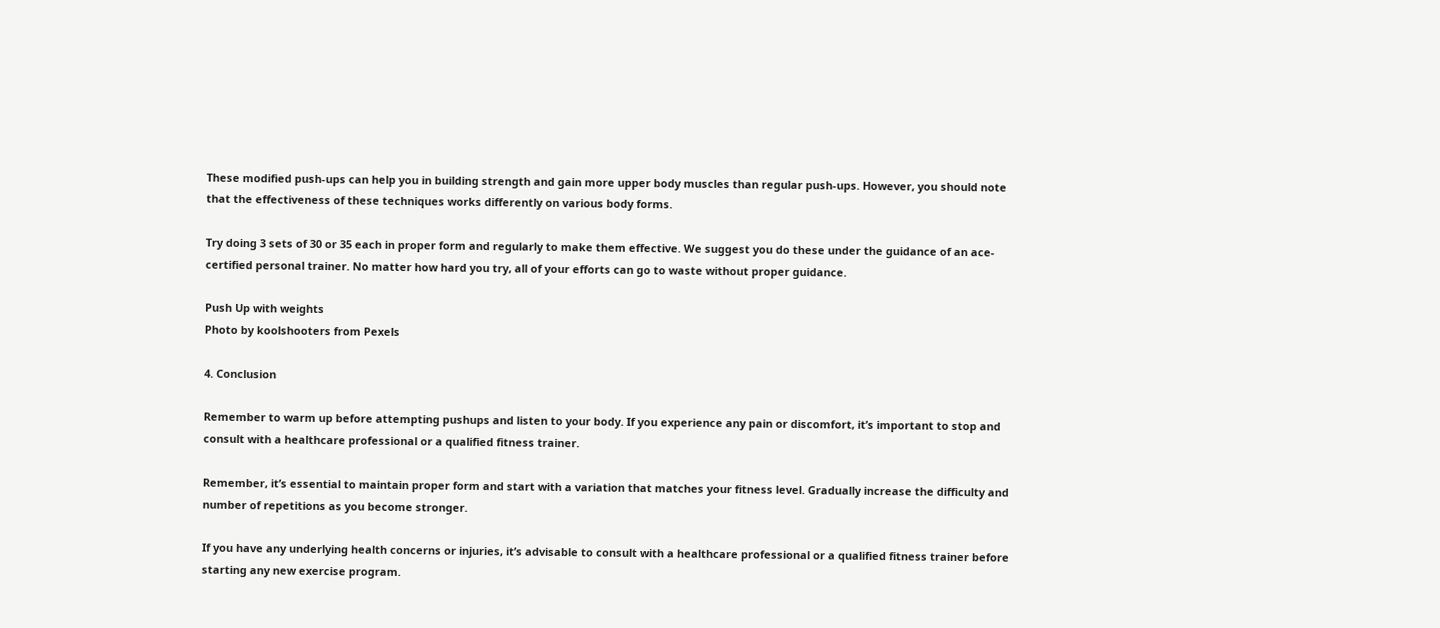These modified push-ups can help you in building strength and gain more upper body muscles than regular push-ups. However, you should note that the effectiveness of these techniques works differently on various body forms.

Try doing 3 sets of 30 or 35 each in proper form and regularly to make them effective. We suggest you do these under the guidance of an ace-certified personal trainer. No matter how hard you try, all of your efforts can go to waste without proper guidance.

Push Up with weights
Photo by koolshooters from Pexels

4. Conclusion

Remember to warm up before attempting pushups and listen to your body. If you experience any pain or discomfort, it’s important to stop and consult with a healthcare professional or a qualified fitness trainer.

Remember, it’s essential to maintain proper form and start with a variation that matches your fitness level. Gradually increase the difficulty and number of repetitions as you become stronger.

If you have any underlying health concerns or injuries, it’s advisable to consult with a healthcare professional or a qualified fitness trainer before starting any new exercise program.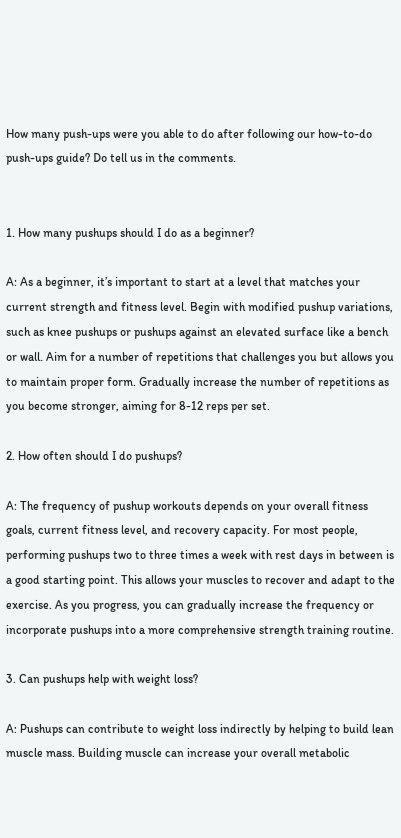How many push-ups were you able to do after following our how-to-do push-ups guide? Do tell us in the comments.


1. How many pushups should I do as a beginner?

A: As a beginner, it’s important to start at a level that matches your current strength and fitness level. Begin with modified pushup variations, such as knee pushups or pushups against an elevated surface like a bench or wall. Aim for a number of repetitions that challenges you but allows you to maintain proper form. Gradually increase the number of repetitions as you become stronger, aiming for 8-12 reps per set.

2. How often should I do pushups?

A: The frequency of pushup workouts depends on your overall fitness goals, current fitness level, and recovery capacity. For most people, performing pushups two to three times a week with rest days in between is a good starting point. This allows your muscles to recover and adapt to the exercise. As you progress, you can gradually increase the frequency or incorporate pushups into a more comprehensive strength training routine.

3. Can pushups help with weight loss?

A: Pushups can contribute to weight loss indirectly by helping to build lean muscle mass. Building muscle can increase your overall metabolic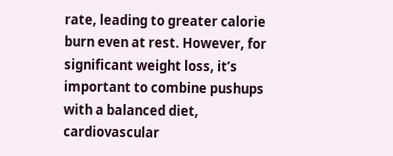rate, leading to greater calorie burn even at rest. However, for significant weight loss, it’s important to combine pushups with a balanced diet, cardiovascular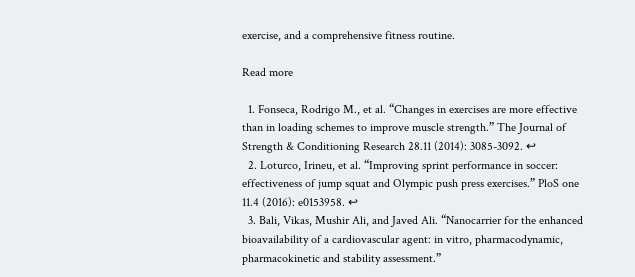exercise, and a comprehensive fitness routine.

Read more

  1. Fonseca, Rodrigo M., et al. “Changes in exercises are more effective than in loading schemes to improve muscle strength.” The Journal of Strength & Conditioning Research 28.11 (2014): 3085-3092. ↩
  2. Loturco, Irineu, et al. “Improving sprint performance in soccer: effectiveness of jump squat and Olympic push press exercises.” PloS one 11.4 (2016): e0153958. ↩
  3. Bali, Vikas, Mushir Ali, and Javed Ali. “Nanocarrier for the enhanced bioavailability of a cardiovascular agent: in vitro, pharmacodynamic, pharmacokinetic and stability assessment.”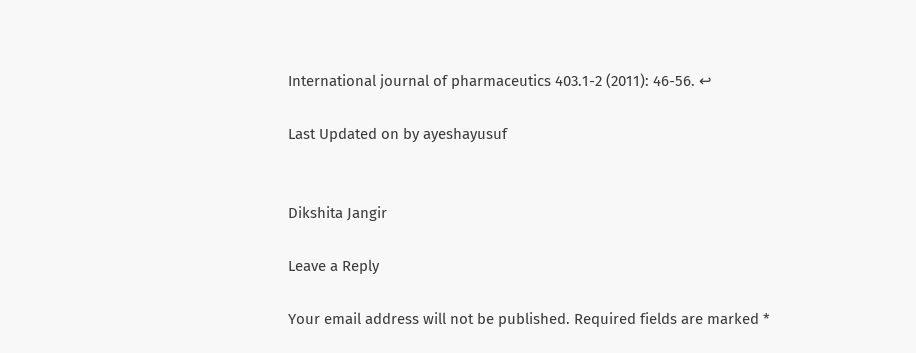International journal of pharmaceutics 403.1-2 (2011): 46-56. ↩

Last Updated on by ayeshayusuf


Dikshita Jangir

Leave a Reply

Your email address will not be published. Required fields are marked *